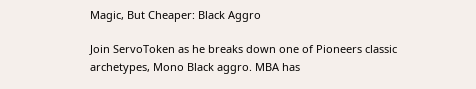Magic, But Cheaper: Black Aggro

Join ServoToken as he breaks down one of Pioneers classic archetypes, Mono Black aggro. MBA has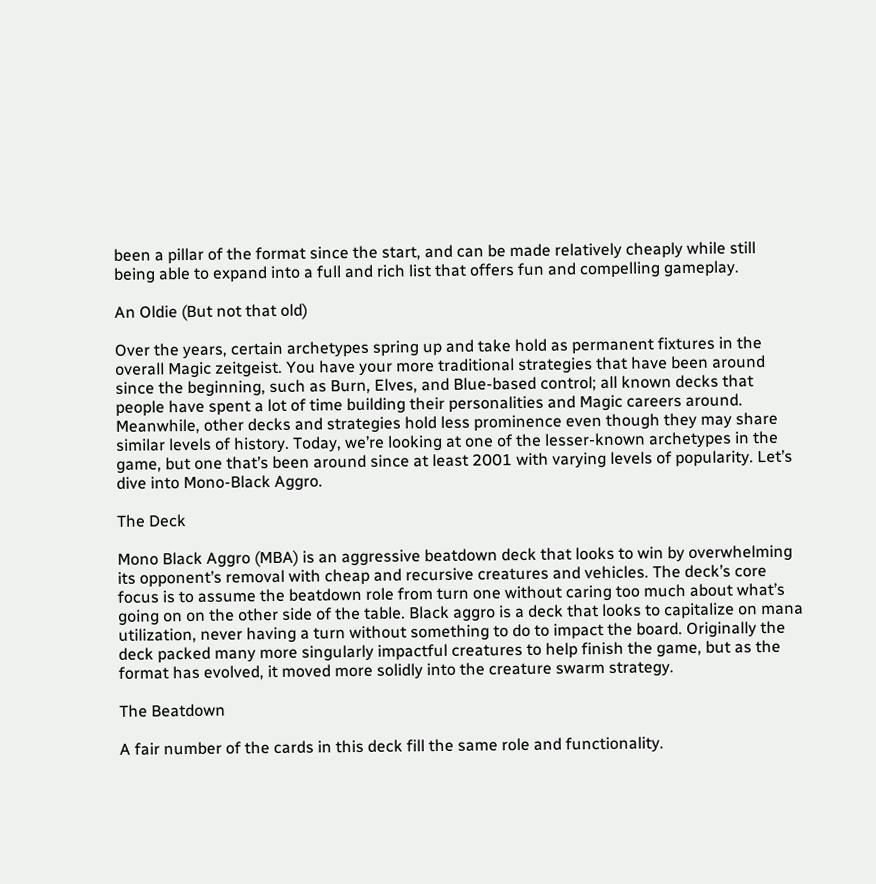been a pillar of the format since the start, and can be made relatively cheaply while still being able to expand into a full and rich list that offers fun and compelling gameplay.

An Oldie (But not that old)

Over the years, certain archetypes spring up and take hold as permanent fixtures in the overall Magic zeitgeist. You have your more traditional strategies that have been around since the beginning, such as Burn, Elves, and Blue-based control; all known decks that people have spent a lot of time building their personalities and Magic careers around. Meanwhile, other decks and strategies hold less prominence even though they may share similar levels of history. Today, we’re looking at one of the lesser-known archetypes in the game, but one that’s been around since at least 2001 with varying levels of popularity. Let’s dive into Mono-Black Aggro.

The Deck

Mono Black Aggro (MBA) is an aggressive beatdown deck that looks to win by overwhelming its opponent’s removal with cheap and recursive creatures and vehicles. The deck’s core focus is to assume the beatdown role from turn one without caring too much about what’s going on on the other side of the table. Black aggro is a deck that looks to capitalize on mana utilization, never having a turn without something to do to impact the board. Originally the deck packed many more singularly impactful creatures to help finish the game, but as the format has evolved, it moved more solidly into the creature swarm strategy.

The Beatdown

A fair number of the cards in this deck fill the same role and functionality.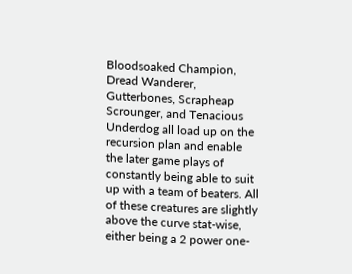Bloodsoaked Champion, Dread Wanderer, Gutterbones, Scrapheap Scrounger, and Tenacious Underdog all load up on the recursion plan and enable the later game plays of constantly being able to suit up with a team of beaters. All of these creatures are slightly above the curve stat-wise, either being a 2 power one-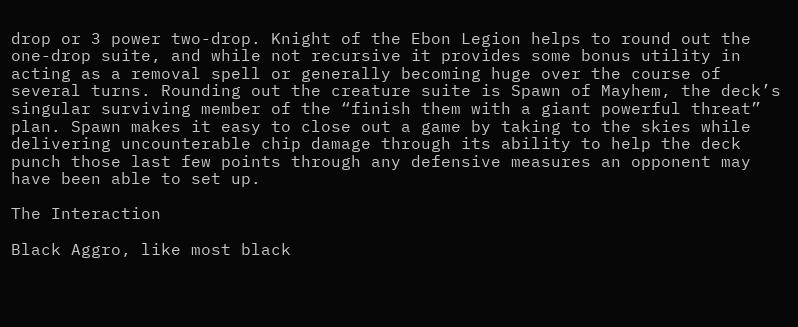drop or 3 power two-drop. Knight of the Ebon Legion helps to round out the one-drop suite, and while not recursive it provides some bonus utility in acting as a removal spell or generally becoming huge over the course of several turns. Rounding out the creature suite is Spawn of Mayhem, the deck’s singular surviving member of the “finish them with a giant powerful threat” plan. Spawn makes it easy to close out a game by taking to the skies while delivering uncounterable chip damage through its ability to help the deck punch those last few points through any defensive measures an opponent may have been able to set up.

The Interaction

Black Aggro, like most black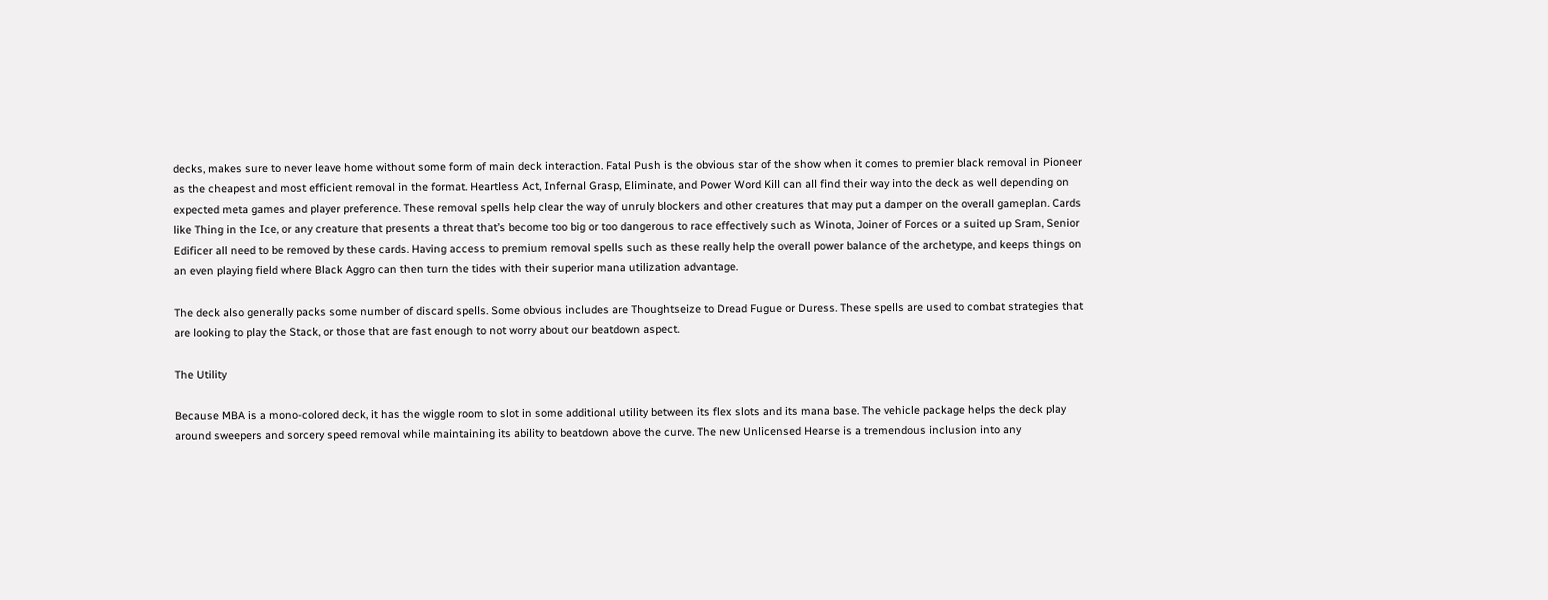decks, makes sure to never leave home without some form of main deck interaction. Fatal Push is the obvious star of the show when it comes to premier black removal in Pioneer as the cheapest and most efficient removal in the format. Heartless Act, Infernal Grasp, Eliminate, and Power Word Kill can all find their way into the deck as well depending on expected meta games and player preference. These removal spells help clear the way of unruly blockers and other creatures that may put a damper on the overall gameplan. Cards like Thing in the Ice, or any creature that presents a threat that’s become too big or too dangerous to race effectively such as Winota, Joiner of Forces or a suited up Sram, Senior Edificer all need to be removed by these cards. Having access to premium removal spells such as these really help the overall power balance of the archetype, and keeps things on an even playing field where Black Aggro can then turn the tides with their superior mana utilization advantage.

The deck also generally packs some number of discard spells. Some obvious includes are Thoughtseize to Dread Fugue or Duress. These spells are used to combat strategies that are looking to play the Stack, or those that are fast enough to not worry about our beatdown aspect.

The Utility

Because MBA is a mono-colored deck, it has the wiggle room to slot in some additional utility between its flex slots and its mana base. The vehicle package helps the deck play around sweepers and sorcery speed removal while maintaining its ability to beatdown above the curve. The new Unlicensed Hearse is a tremendous inclusion into any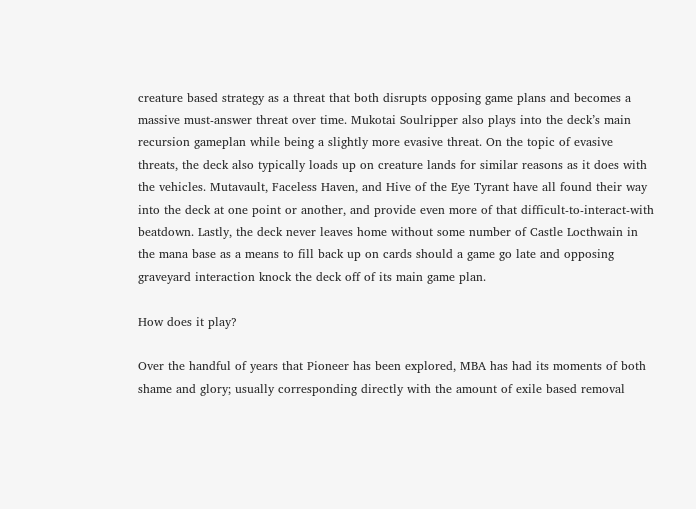creature based strategy as a threat that both disrupts opposing game plans and becomes a massive must-answer threat over time. Mukotai Soulripper also plays into the deck’s main recursion gameplan while being a slightly more evasive threat. On the topic of evasive threats, the deck also typically loads up on creature lands for similar reasons as it does with the vehicles. Mutavault, Faceless Haven, and Hive of the Eye Tyrant have all found their way into the deck at one point or another, and provide even more of that difficult-to-interact-with beatdown. Lastly, the deck never leaves home without some number of Castle Locthwain in the mana base as a means to fill back up on cards should a game go late and opposing graveyard interaction knock the deck off of its main game plan.

How does it play?

Over the handful of years that Pioneer has been explored, MBA has had its moments of both shame and glory; usually corresponding directly with the amount of exile based removal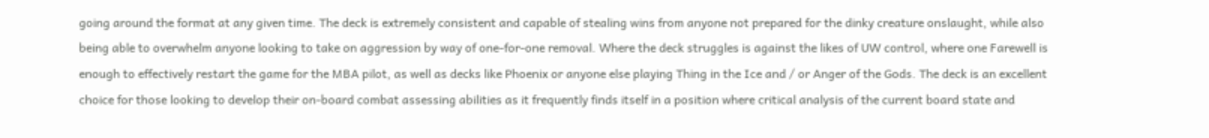going around the format at any given time. The deck is extremely consistent and capable of stealing wins from anyone not prepared for the dinky creature onslaught, while also being able to overwhelm anyone looking to take on aggression by way of one-for-one removal. Where the deck struggles is against the likes of UW control, where one Farewell is enough to effectively restart the game for the MBA pilot, as well as decks like Phoenix or anyone else playing Thing in the Ice and / or Anger of the Gods. The deck is an excellent choice for those looking to develop their on-board combat assessing abilities as it frequently finds itself in a position where critical analysis of the current board state and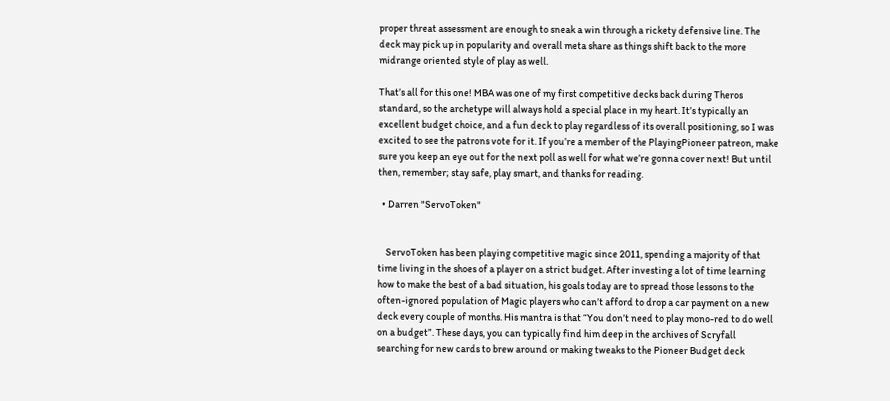proper threat assessment are enough to sneak a win through a rickety defensive line. The deck may pick up in popularity and overall meta share as things shift back to the more midrange oriented style of play as well.

That’s all for this one! MBA was one of my first competitive decks back during Theros standard, so the archetype will always hold a special place in my heart. It’s typically an excellent budget choice, and a fun deck to play regardless of its overall positioning, so I was excited to see the patrons vote for it. If you’re a member of the PlayingPioneer patreon, make sure you keep an eye out for the next poll as well for what we’re gonna cover next! But until then, remember; stay safe, play smart, and thanks for reading.

  • Darren "ServoToken"


    ServoToken has been playing competitive magic since 2011, spending a majority of that time living in the shoes of a player on a strict budget. After investing a lot of time learning how to make the best of a bad situation, his goals today are to spread those lessons to the often-ignored population of Magic players who can’t afford to drop a car payment on a new deck every couple of months. His mantra is that “You don’t need to play mono-red to do well on a budget”. These days, you can typically find him deep in the archives of Scryfall searching for new cards to brew around or making tweaks to the Pioneer Budget deck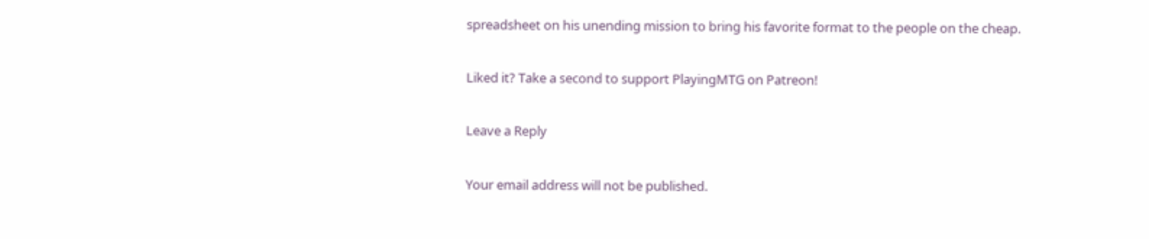spreadsheet on his unending mission to bring his favorite format to the people on the cheap.

Liked it? Take a second to support PlayingMTG on Patreon!

Leave a Reply

Your email address will not be published.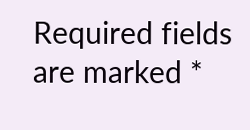Required fields are marked *